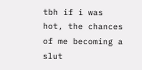tbh if i was hot, the chances of me becoming a slut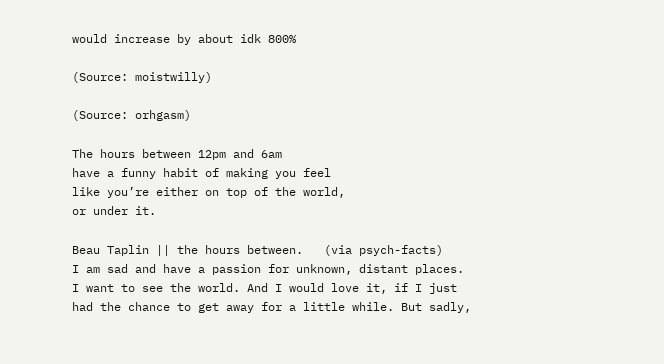would increase by about idk 800%

(Source: moistwilly)

(Source: orhgasm)

The hours between 12pm and 6am
have a funny habit of making you feel
like you’re either on top of the world,
or under it.

Beau Taplin || the hours between.   (via psych-facts)
I am sad and have a passion for unknown, distant places. I want to see the world. And I would love it, if I just had the chance to get away for a little while. But sadly,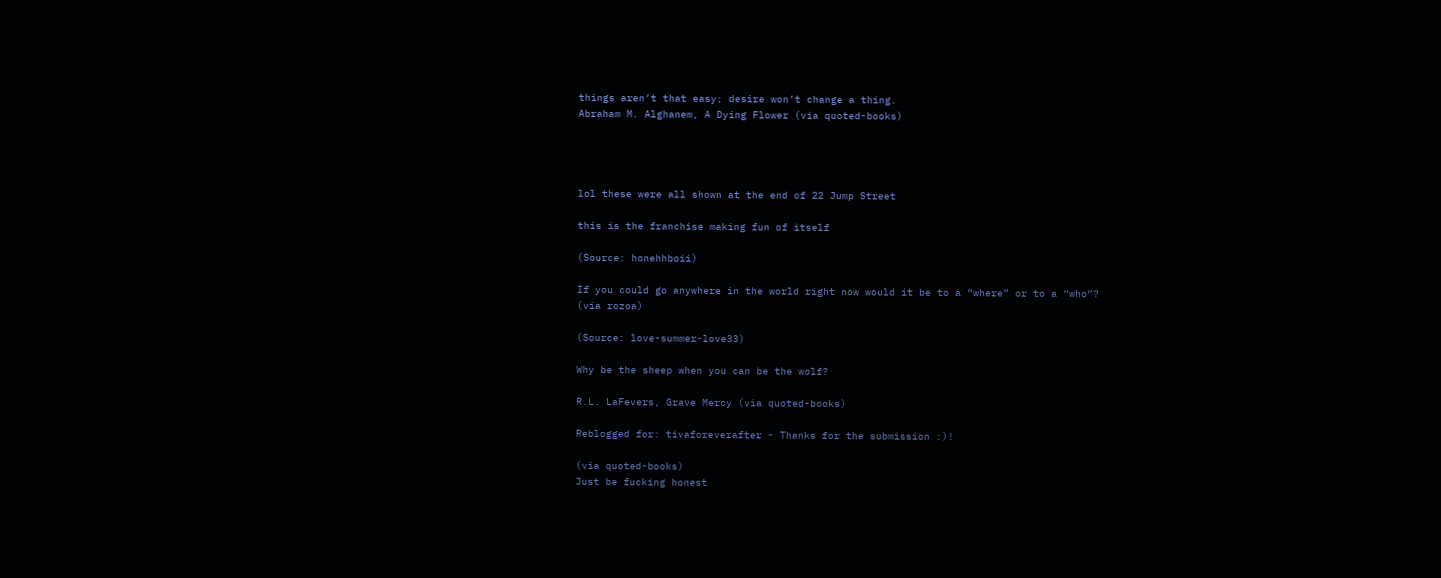things aren’t that easy; desire won’t change a thing.
Abraham M. Alghanem, A Dying Flower (via quoted-books)




lol these were all shown at the end of 22 Jump Street

this is the franchise making fun of itself

(Source: honehhboii)

If you could go anywhere in the world right now would it be to a “where” or to a “who”?
(via rozoa)

(Source: love-summer-love33)

Why be the sheep when you can be the wolf?

R.L. LaFevers, Grave Mercy (via quoted-books)

Reblogged for: tivaforeverafter - Thanks for the submission :)!

(via quoted-books)
Just be fucking honest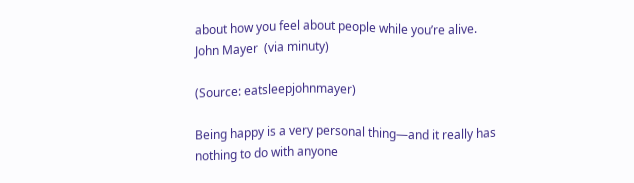about how you feel about people while you’re alive.
John Mayer  (via minuty)

(Source: eatsleepjohnmayer)

Being happy is a very personal thing—and it really has nothing to do with anyone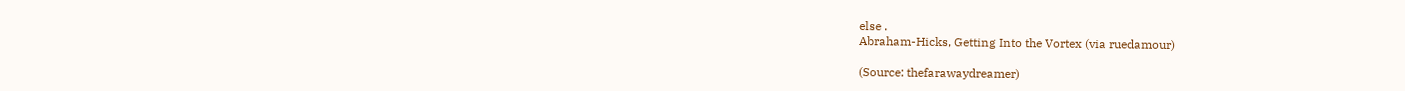else .
Abraham-Hicks, Getting Into the Vortex (via ruedamour)

(Source: thefarawaydreamer)